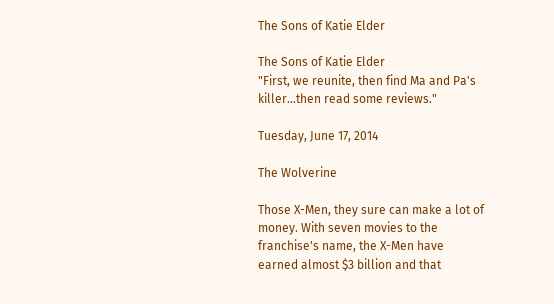The Sons of Katie Elder

The Sons of Katie Elder
"First, we reunite, then find Ma and Pa's killer...then read some reviews."

Tuesday, June 17, 2014

The Wolverine

Those X-Men, they sure can make a lot of money. With seven movies to the franchise's name, the X-Men have earned almost $3 billion and that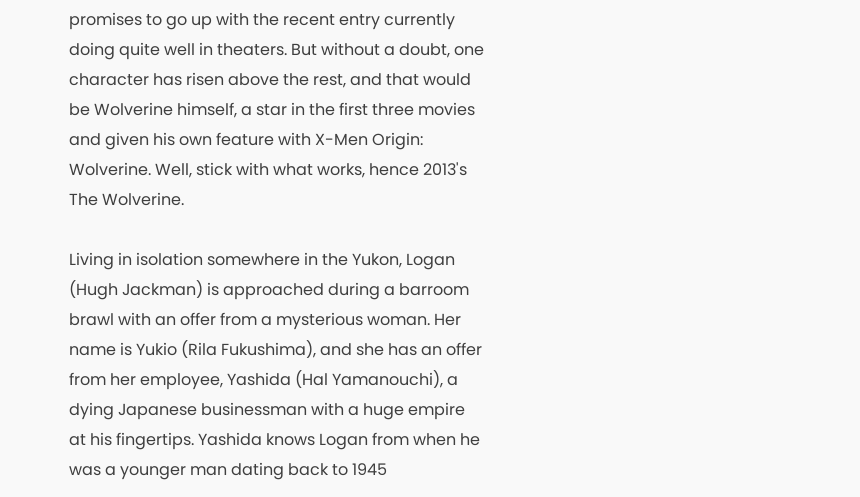promises to go up with the recent entry currently doing quite well in theaters. But without a doubt, one character has risen above the rest, and that would be Wolverine himself, a star in the first three movies and given his own feature with X-Men Origin: Wolverine. Well, stick with what works, hence 2013's The Wolverine.

Living in isolation somewhere in the Yukon, Logan (Hugh Jackman) is approached during a barroom brawl with an offer from a mysterious woman. Her name is Yukio (Rila Fukushima), and she has an offer from her employee, Yashida (Hal Yamanouchi), a dying Japanese businessman with a huge empire at his fingertips. Yashida knows Logan from when he was a younger man dating back to 1945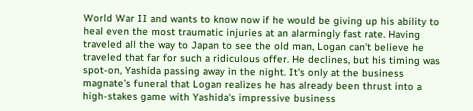World War II and wants to know now if he would be giving up his ability to heal even the most traumatic injuries at an alarmingly fast rate. Having traveled all the way to Japan to see the old man, Logan can't believe he traveled that far for such a ridiculous offer. He declines, but his timing was spot-on, Yashida passing away in the night. It's only at the business magnate's funeral that Logan realizes he has already been thrust into a high-stakes game with Yashida's impressive business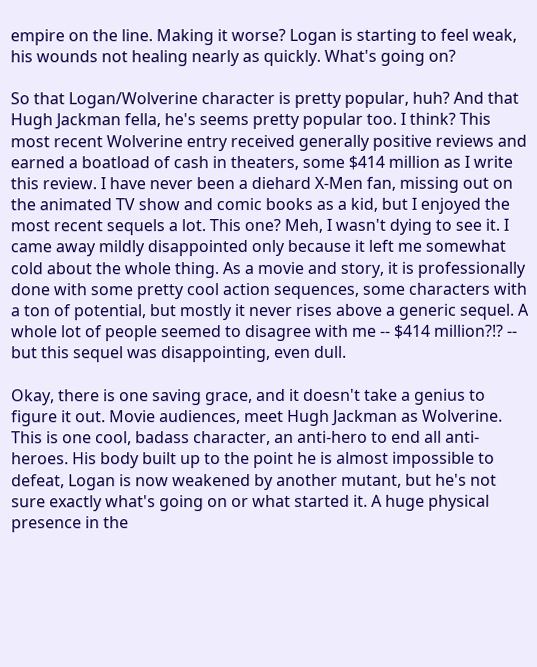empire on the line. Making it worse? Logan is starting to feel weak, his wounds not healing nearly as quickly. What's going on?

So that Logan/Wolverine character is pretty popular, huh? And that Hugh Jackman fella, he's seems pretty popular too. I think? This most recent Wolverine entry received generally positive reviews and earned a boatload of cash in theaters, some $414 million as I write this review. I have never been a diehard X-Men fan, missing out on the animated TV show and comic books as a kid, but I enjoyed the most recent sequels a lot. This one? Meh, I wasn't dying to see it. I came away mildly disappointed only because it left me somewhat cold about the whole thing. As a movie and story, it is professionally done with some pretty cool action sequences, some characters with a ton of potential, but mostly it never rises above a generic sequel. A whole lot of people seemed to disagree with me -- $414 million?!? -- but this sequel was disappointing, even dull.

Okay, there is one saving grace, and it doesn't take a genius to figure it out. Movie audiences, meet Hugh Jackman as Wolverine. This is one cool, badass character, an anti-hero to end all anti-heroes. His body built up to the point he is almost impossible to defeat, Logan is now weakened by another mutant, but he's not sure exactly what's going on or what started it. A huge physical presence in the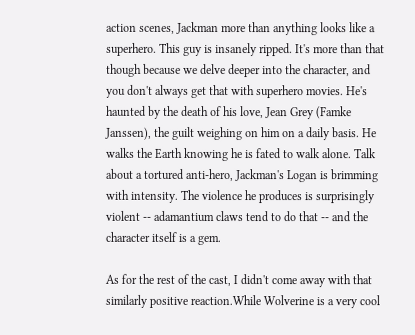action scenes, Jackman more than anything looks like a superhero. This guy is insanely ripped. It's more than that though because we delve deeper into the character, and you don't always get that with superhero movies. He's haunted by the death of his love, Jean Grey (Famke Janssen), the guilt weighing on him on a daily basis. He walks the Earth knowing he is fated to walk alone. Talk about a tortured anti-hero, Jackman's Logan is brimming with intensity. The violence he produces is surprisingly violent -- adamantium claws tend to do that -- and the character itself is a gem.

As for the rest of the cast, I didn't come away with that similarly positive reaction.While Wolverine is a very cool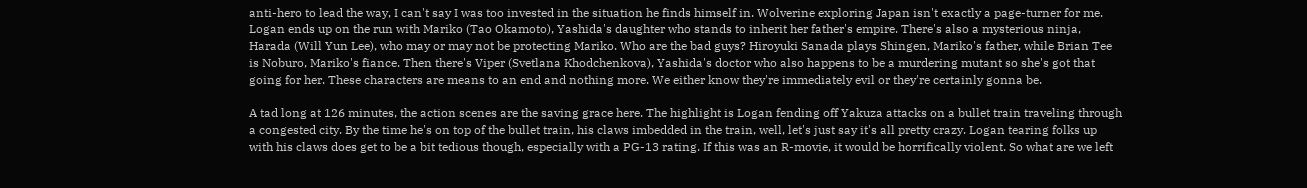anti-hero to lead the way, I can't say I was too invested in the situation he finds himself in. Wolverine exploring Japan isn't exactly a page-turner for me. Logan ends up on the run with Mariko (Tao Okamoto), Yashida's daughter who stands to inherit her father's empire. There's also a mysterious ninja, Harada (Will Yun Lee), who may or may not be protecting Mariko. Who are the bad guys? Hiroyuki Sanada plays Shingen, Mariko's father, while Brian Tee is Noburo, Mariko's fiance. Then there's Viper (Svetlana Khodchenkova), Yashida's doctor who also happens to be a murdering mutant so she's got that going for her. These characters are means to an end and nothing more. We either know they're immediately evil or they're certainly gonna be.

A tad long at 126 minutes, the action scenes are the saving grace here. The highlight is Logan fending off Yakuza attacks on a bullet train traveling through a congested city. By the time he's on top of the bullet train, his claws imbedded in the train, well, let's just say it's all pretty crazy. Logan tearing folks up with his claws does get to be a bit tedious though, especially with a PG-13 rating. If this was an R-movie, it would be horrifically violent. So what are we left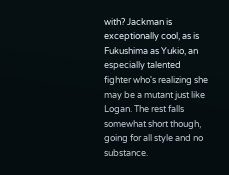with? Jackman is exceptionally cool, as is Fukushima as Yukio, an especially talented fighter who's realizing she may be a mutant just like Logan. The rest falls somewhat short though, going for all style and no substance.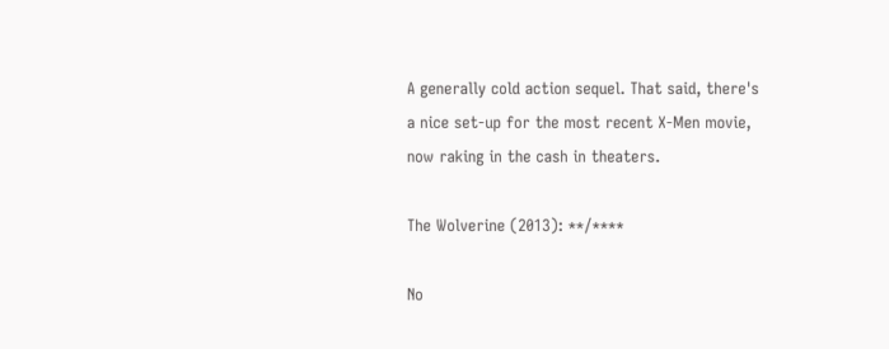A generally cold action sequel. That said, there's a nice set-up for the most recent X-Men movie, now raking in the cash in theaters.

The Wolverine (2013): **/****

No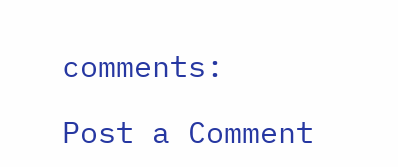comments:

Post a Comment